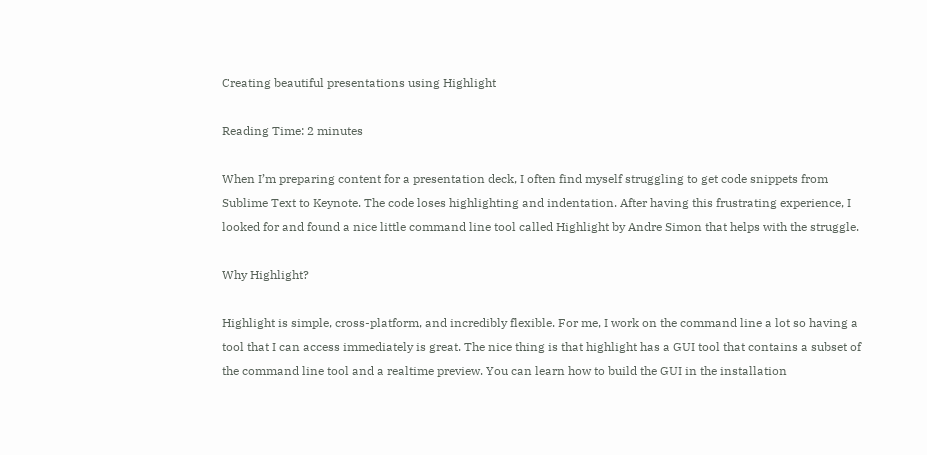Creating beautiful presentations using Highlight

Reading Time: 2 minutes

When I’m preparing content for a presentation deck, I often find myself struggling to get code snippets from Sublime Text to Keynote. The code loses highlighting and indentation. After having this frustrating experience, I looked for and found a nice little command line tool called Highlight by Andre Simon that helps with the struggle.

Why Highlight?

Highlight is simple, cross-platform, and incredibly flexible. For me, I work on the command line a lot so having a tool that I can access immediately is great. The nice thing is that highlight has a GUI tool that contains a subset of the command line tool and a realtime preview. You can learn how to build the GUI in the installation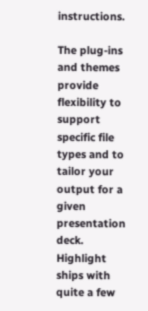instructions.

The plug-ins and themes provide flexibility to support specific file types and to tailor your output for a given presentation deck. Highlight ships with quite a few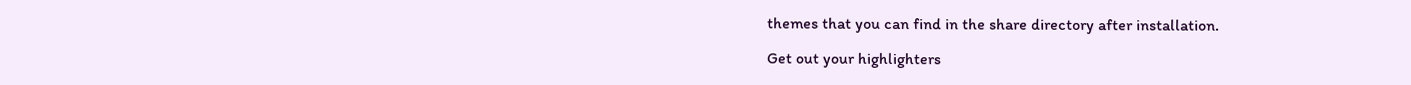themes that you can find in the share directory after installation.

Get out your highlighters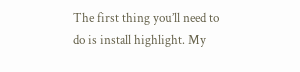The first thing you’ll need to do is install highlight. My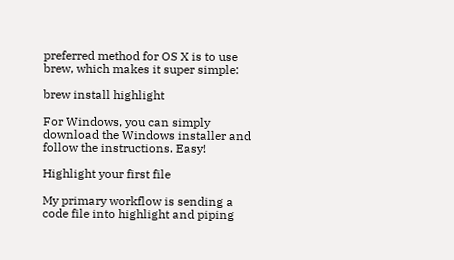preferred method for OS X is to use brew, which makes it super simple:

brew install highlight

For Windows, you can simply download the Windows installer and follow the instructions. Easy!

Highlight your first file

My primary workflow is sending a code file into highlight and piping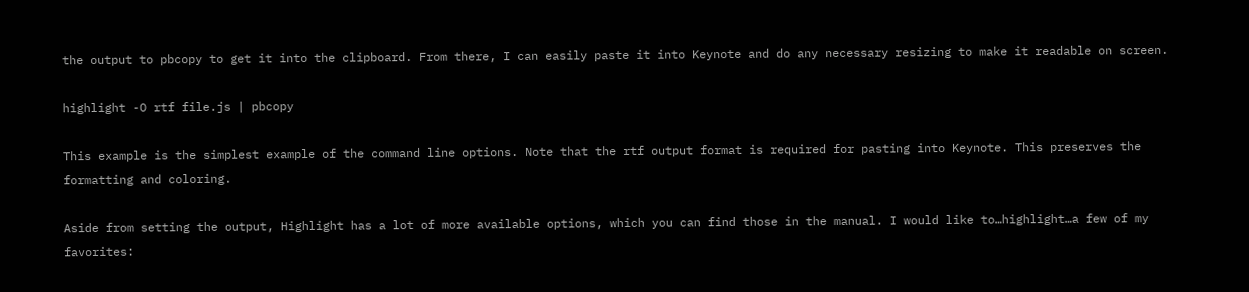the output to pbcopy to get it into the clipboard. From there, I can easily paste it into Keynote and do any necessary resizing to make it readable on screen.

highlight -O rtf file.js | pbcopy

This example is the simplest example of the command line options. Note that the rtf output format is required for pasting into Keynote. This preserves the formatting and coloring.

Aside from setting the output, Highlight has a lot of more available options, which you can find those in the manual. I would like to…highlight…a few of my favorites: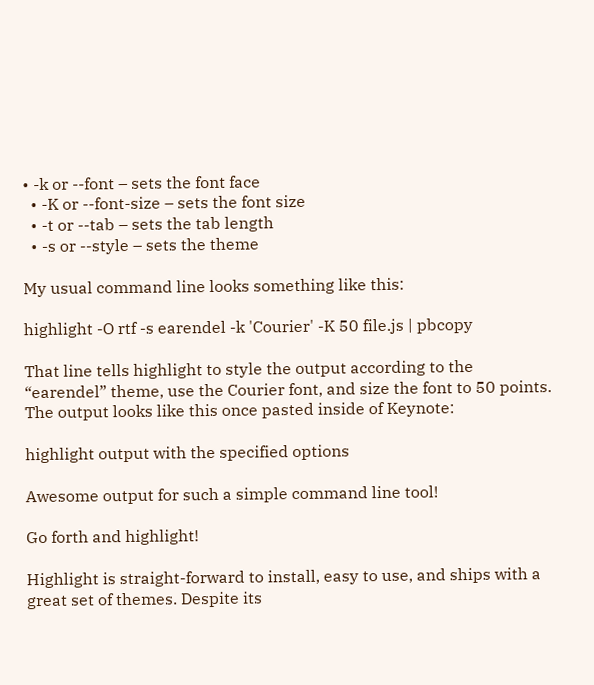• -k or --font – sets the font face
  • -K or --font-size – sets the font size
  • -t or --tab – sets the tab length
  • -s or --style – sets the theme

My usual command line looks something like this:

highlight -O rtf -s earendel -k 'Courier' -K 50 file.js | pbcopy

That line tells highlight to style the output according to the “earendel” theme, use the Courier font, and size the font to 50 points. The output looks like this once pasted inside of Keynote:

highlight output with the specified options

Awesome output for such a simple command line tool!

Go forth and highlight!

Highlight is straight-forward to install, easy to use, and ships with a great set of themes. Despite its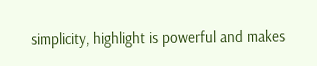simplicity, highlight is powerful and makes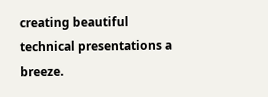creating beautiful technical presentations a breeze.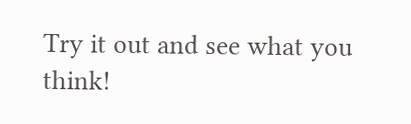Try it out and see what you think!